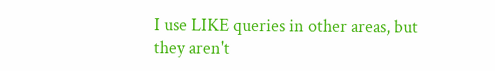I use LIKE queries in other areas, but they aren't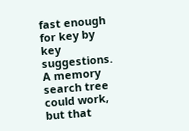fast enough for key by key suggestions. A memory search tree could work, but that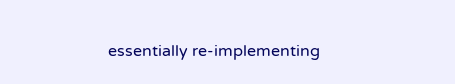essentially re-implementing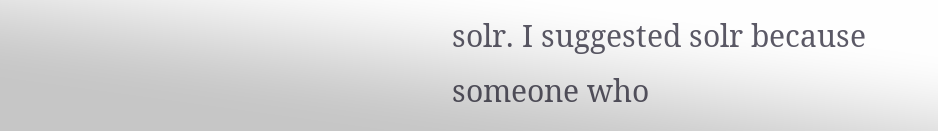solr. I suggested solr because someone who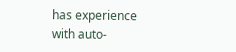has experience with auto-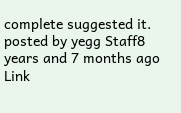complete suggested it.
posted by yegg Staff8 years and 7 months ago Link